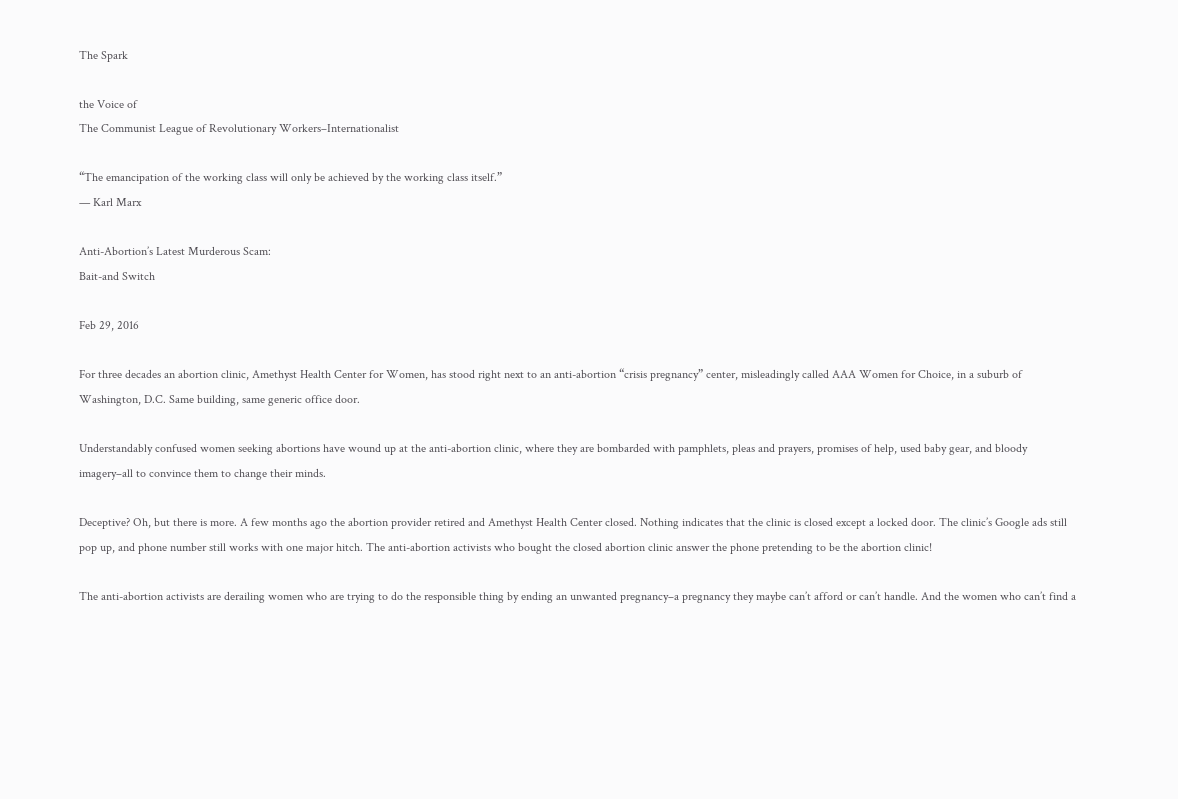The Spark

the Voice of
The Communist League of Revolutionary Workers–Internationalist

“The emancipation of the working class will only be achieved by the working class itself.”
— Karl Marx

Anti-Abortion’s Latest Murderous Scam:
Bait-and Switch

Feb 29, 2016

For three decades an abortion clinic, Amethyst Health Center for Women, has stood right next to an anti-abortion “crisis pregnancy” center, misleadingly called AAA Women for Choice, in a suburb of Washington, D.C. Same building, same generic office door.

Understandably confused women seeking abortions have wound up at the anti-abortion clinic, where they are bombarded with pamphlets, pleas and prayers, promises of help, used baby gear, and bloody imagery–all to convince them to change their minds.

Deceptive? Oh, but there is more. A few months ago the abortion provider retired and Amethyst Health Center closed. Nothing indicates that the clinic is closed except a locked door. The clinic’s Google ads still pop up, and phone number still works with one major hitch. The anti-abortion activists who bought the closed abortion clinic answer the phone pretending to be the abortion clinic!

The anti-abortion activists are derailing women who are trying to do the responsible thing by ending an unwanted pregnancy–a pregnancy they maybe can’t afford or can’t handle. And the women who can’t find a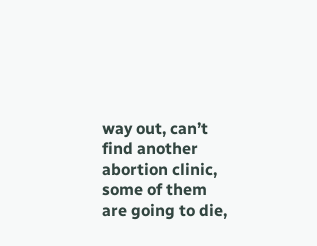way out, can’t find another abortion clinic, some of them are going to die,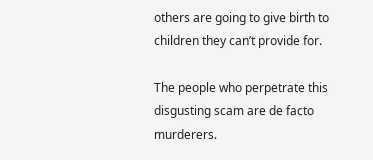others are going to give birth to children they can’t provide for.

The people who perpetrate this disgusting scam are de facto murderers.